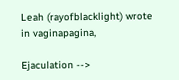Leah (rayofblacklight) wrote in vaginapagina,

Ejaculation -->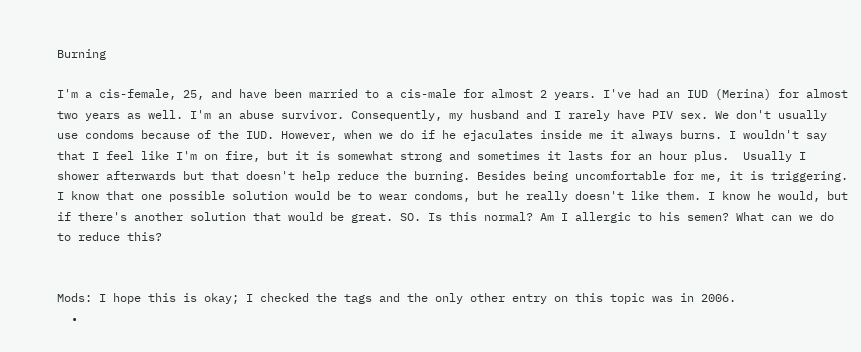Burning

I'm a cis-female, 25, and have been married to a cis-male for almost 2 years. I've had an IUD (Merina) for almost two years as well. I'm an abuse survivor. Consequently, my husband and I rarely have PIV sex. We don't usually use condoms because of the IUD. However, when we do if he ejaculates inside me it always burns. I wouldn't say that I feel like I'm on fire, but it is somewhat strong and sometimes it lasts for an hour plus.  Usually I shower afterwards but that doesn't help reduce the burning. Besides being uncomfortable for me, it is triggering. I know that one possible solution would be to wear condoms, but he really doesn't like them. I know he would, but if there's another solution that would be great. SO. Is this normal? Am I allergic to his semen? What can we do to reduce this?


Mods: I hope this is okay; I checked the tags and the only other entry on this topic was in 2006.
  •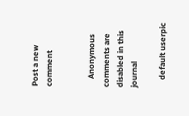Post a new comment


    Anonymous comments are disabled in this journal

    default userpic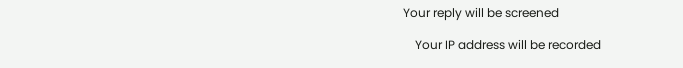Your reply will be screened

    Your IP address will be recorded